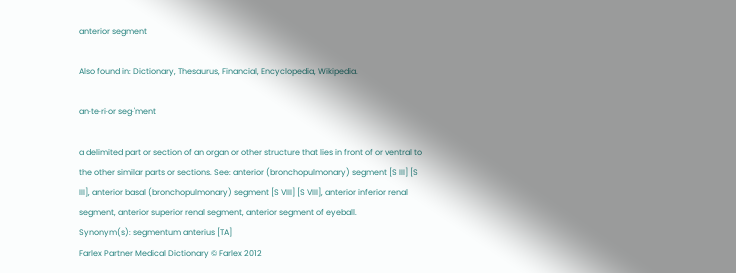anterior segment

Also found in: Dictionary, Thesaurus, Financial, Encyclopedia, Wikipedia.

an·te·ri·or seg·'ment

a delimited part or section of an organ or other structure that lies in front of or ventral to the other similar parts or sections. See: anterior (bronchopulmonary) segment [S III] [S III], anterior basal (bronchopulmonary) segment [S VIII] [S VIII], anterior inferior renal segment, anterior superior renal segment, anterior segment of eyeball.
Synonym(s): segmentum anterius [TA]
Farlex Partner Medical Dictionary © Farlex 2012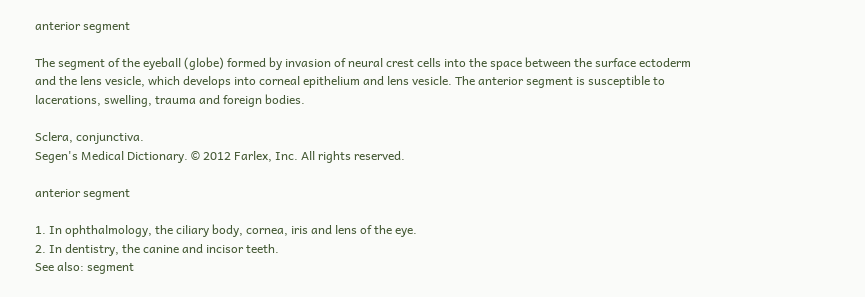anterior segment

The segment of the eyeball (globe) formed by invasion of neural crest cells into the space between the surface ectoderm and the lens vesicle, which develops into corneal epithelium and lens vesicle. The anterior segment is susceptible to lacerations, swelling, trauma and foreign bodies.

Sclera, conjunctiva.
Segen's Medical Dictionary. © 2012 Farlex, Inc. All rights reserved.

anterior segment

1. In ophthalmology, the ciliary body, cornea, iris and lens of the eye.
2. In dentistry, the canine and incisor teeth.
See also: segment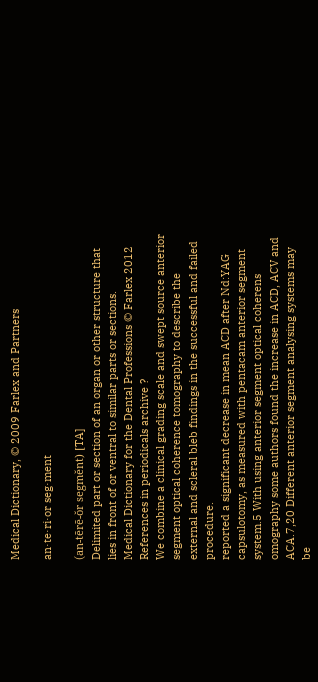Medical Dictionary, © 2009 Farlex and Partners

an·te·ri·or seg·ment

(an-tērē-ŏr segmĕnt) [TA]
Delimited part or section of an organ or other structure that lies in front of or ventral to similar parts or sections.
Medical Dictionary for the Dental Professions © Farlex 2012
References in periodicals archive ?
We combine a clinical grading scale and swept source anterior segment optical coherence tomography to describe the external and scleral bleb findings in the successful and failed procedure.
reported a significant decrease in mean ACD after Nd:YAG capsulotomy, as measured with pentacam anterior segment system.5 With using anterior segment optical coherens omography some authors found the increase in ACD, ACV and ACA.7,20 Different anterior segment analysing systems may be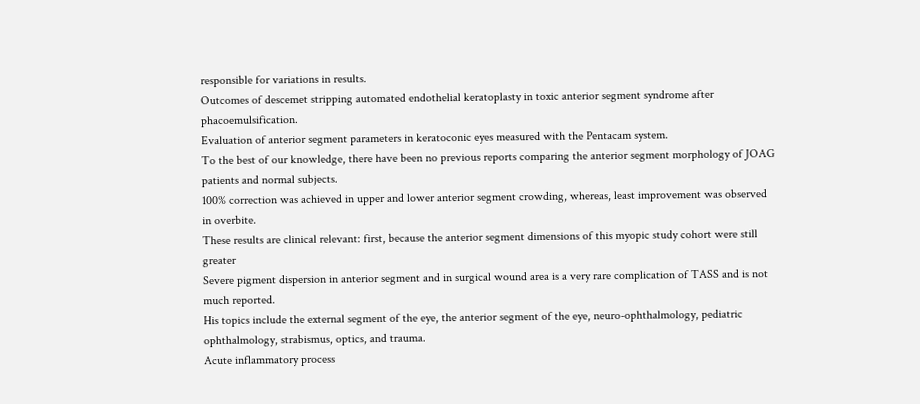responsible for variations in results.
Outcomes of descemet stripping automated endothelial keratoplasty in toxic anterior segment syndrome after phacoemulsification.
Evaluation of anterior segment parameters in keratoconic eyes measured with the Pentacam system.
To the best of our knowledge, there have been no previous reports comparing the anterior segment morphology of JOAG patients and normal subjects.
100% correction was achieved in upper and lower anterior segment crowding, whereas, least improvement was observed in overbite.
These results are clinical relevant: first, because the anterior segment dimensions of this myopic study cohort were still greater
Severe pigment dispersion in anterior segment and in surgical wound area is a very rare complication of TASS and is not much reported.
His topics include the external segment of the eye, the anterior segment of the eye, neuro-ophthalmology, pediatric ophthalmology, strabismus, optics, and trauma.
Acute inflammatory process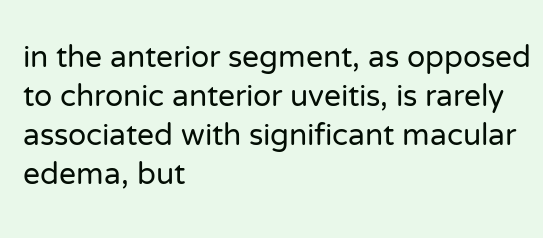in the anterior segment, as opposed to chronic anterior uveitis, is rarely associated with significant macular edema, but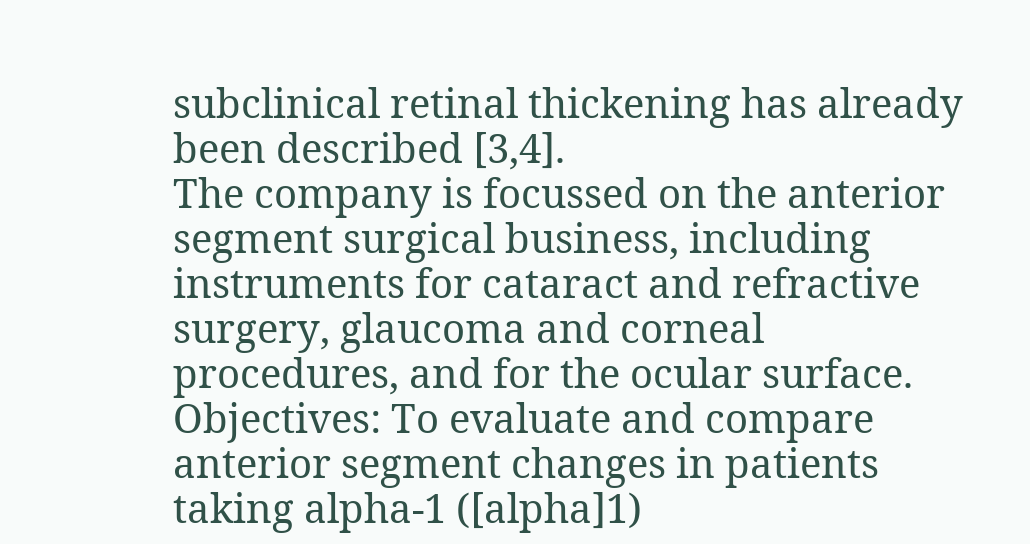subclinical retinal thickening has already been described [3,4].
The company is focussed on the anterior segment surgical business, including instruments for cataract and refractive surgery, glaucoma and corneal procedures, and for the ocular surface.
Objectives: To evaluate and compare anterior segment changes in patients taking alpha-1 ([alpha]1)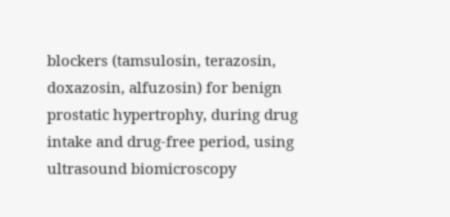blockers (tamsulosin, terazosin, doxazosin, alfuzosin) for benign prostatic hypertrophy, during drug intake and drug-free period, using ultrasound biomicroscopy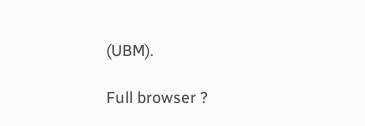(UBM).

Full browser ?